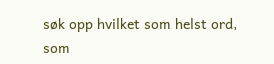søk opp hvilket som helst ord, som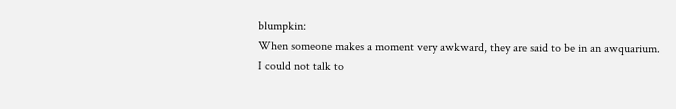blumpkin:
When someone makes a moment very awkward, they are said to be in an awquarium.
I could not talk to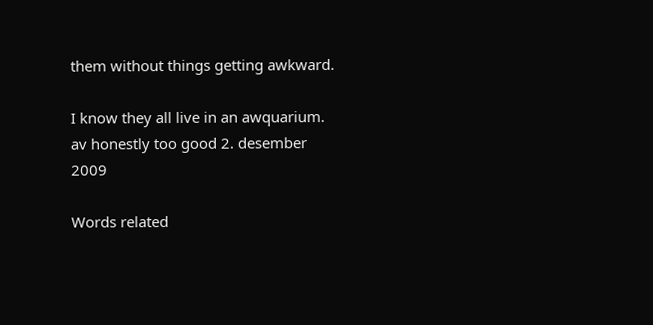them without things getting awkward.

I know they all live in an awquarium.
av honestly too good 2. desember 2009

Words related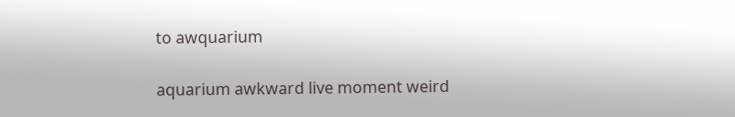to awquarium

aquarium awkward live moment weird